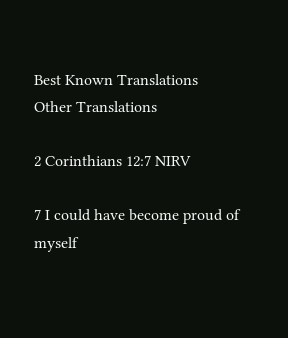Best Known Translations
Other Translations

2 Corinthians 12:7 NIRV

7 I could have become proud of myself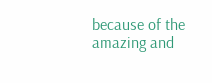because of the amazing and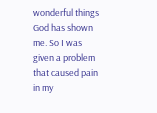wonderful things God has shown me. So I was given a problem that caused pain in my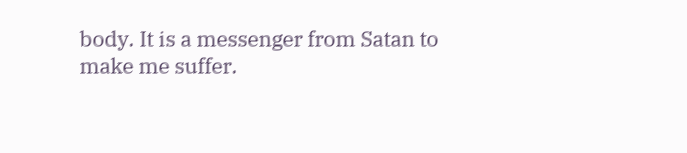body. It is a messenger from Satan to make me suffer.